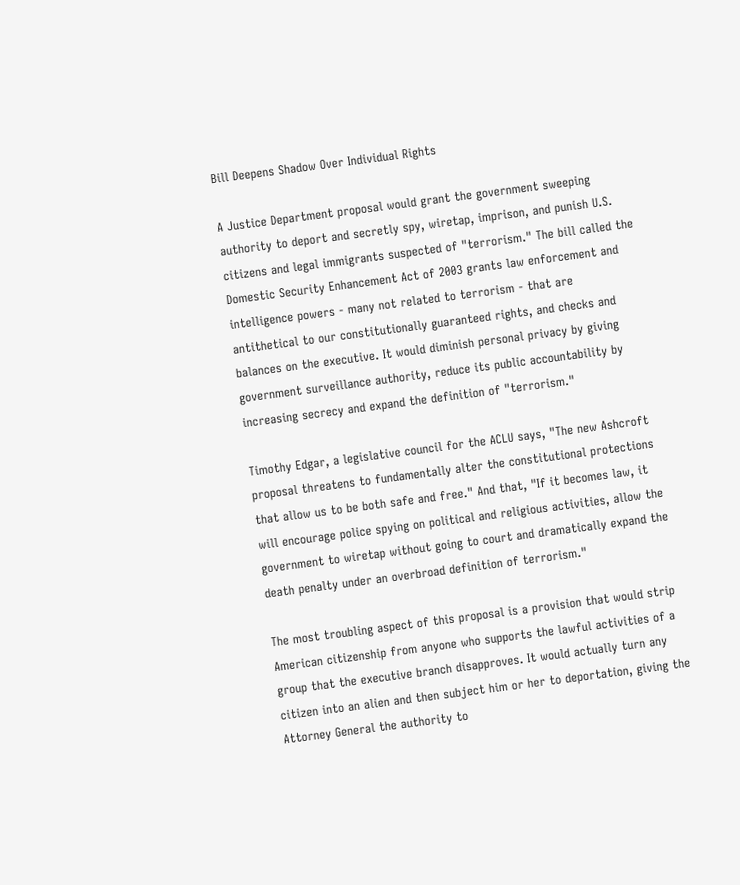Bill Deepens Shadow Over Individual Rights

A Justice Department proposal would grant the government sweeping authority to deport and secretly spy, wiretap, imprison, and punish U.S. citizens and legal immigrants suspected of "terrorism." The bill called the Domestic Security Enhancement Act of 2003 grants law enforcement and intelligence powers - many not related to terrorism - that are antithetical to our constitutionally guaranteed rights, and checks and balances on the executive. It would diminish personal privacy by giving government surveillance authority, reduce its public accountability by increasing secrecy and expand the definition of "terrorism."

Timothy Edgar, a legislative council for the ACLU says, "The new Ashcroft proposal threatens to fundamentally alter the constitutional protections that allow us to be both safe and free." And that, "If it becomes law, it will encourage police spying on political and religious activities, allow the government to wiretap without going to court and dramatically expand the death penalty under an overbroad definition of terrorism."

The most troubling aspect of this proposal is a provision that would strip American citizenship from anyone who supports the lawful activities of a group that the executive branch disapproves. It would actually turn any citizen into an alien and then subject him or her to deportation, giving the Attorney General the authority to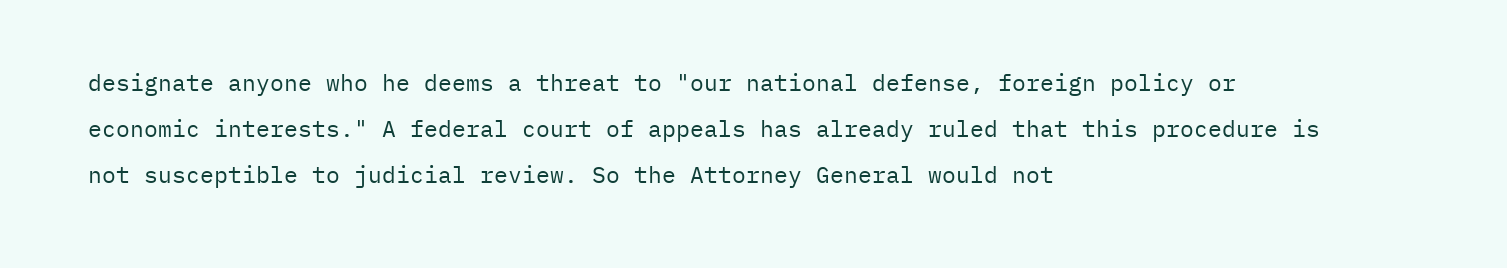designate anyone who he deems a threat to "our national defense, foreign policy or economic interests." A federal court of appeals has already ruled that this procedure is not susceptible to judicial review. So the Attorney General would not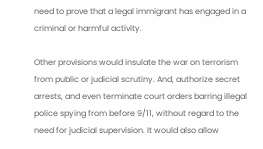need to prove that a legal immigrant has engaged in a criminal or harmful activity.

Other provisions would insulate the war on terrorism from public or judicial scrutiny. And, authorize secret arrests, and even terminate court orders barring illegal police spying from before 9/11, without regard to the need for judicial supervision. It would also allow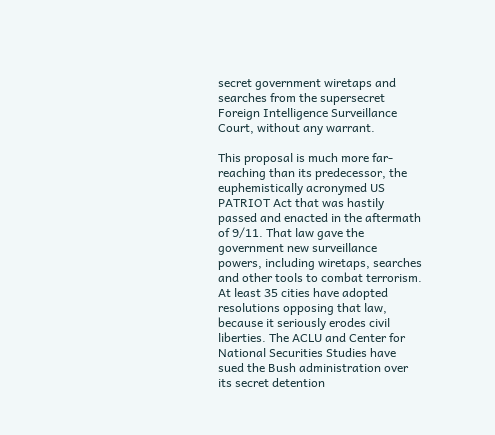secret government wiretaps and searches from the supersecret Foreign Intelligence Surveillance Court, without any warrant.

This proposal is much more far-reaching than its predecessor, the euphemistically acronymed US PATRIOT Act that was hastily passed and enacted in the aftermath of 9/11. That law gave the government new surveillance powers, including wiretaps, searches and other tools to combat terrorism.  At least 35 cities have adopted resolutions opposing that law, because it seriously erodes civil liberties. The ACLU and Center for National Securities Studies have sued the Bush administration over its secret detention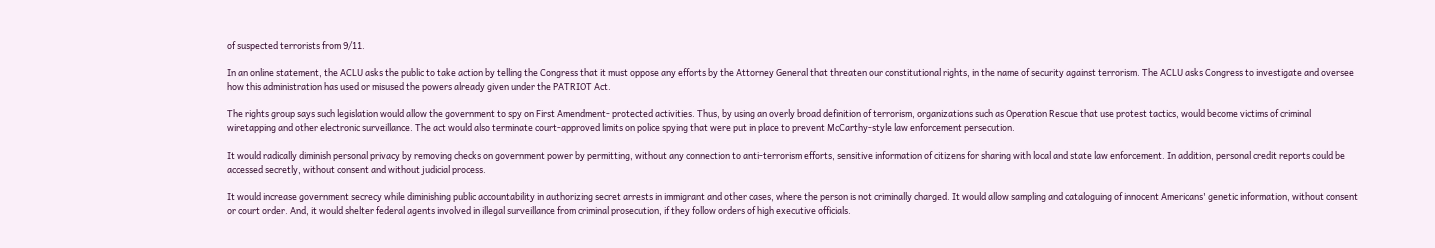of suspected terrorists from 9/11.

In an online statement, the ACLU asks the public to take action by telling the Congress that it must oppose any efforts by the Attorney General that threaten our constitutional rights, in the name of security against terrorism. The ACLU asks Congress to investigate and oversee how this administration has used or misused the powers already given under the PATRIOT Act.

The rights group says such legislation would allow the government to spy on First Amendment- protected activities. Thus, by using an overly broad definition of terrorism, organizations such as Operation Rescue that use protest tactics, would become victims of criminal wiretapping and other electronic surveillance. The act would also terminate court-approved limits on police spying that were put in place to prevent McCarthy-style law enforcement persecution.

It would radically diminish personal privacy by removing checks on government power by permitting, without any connection to anti-terrorism efforts, sensitive information of citizens for sharing with local and state law enforcement. In addition, personal credit reports could be accessed secretly, without consent and without judicial process.

It would increase government secrecy while diminishing public accountability in authorizing secret arrests in immigrant and other cases, where the person is not criminally charged. It would allow sampling and cataloguing of innocent Americans' genetic information, without consent or court order. And, it would shelter federal agents involved in illegal surveillance from criminal prosecution, if they follow orders of high executive officials.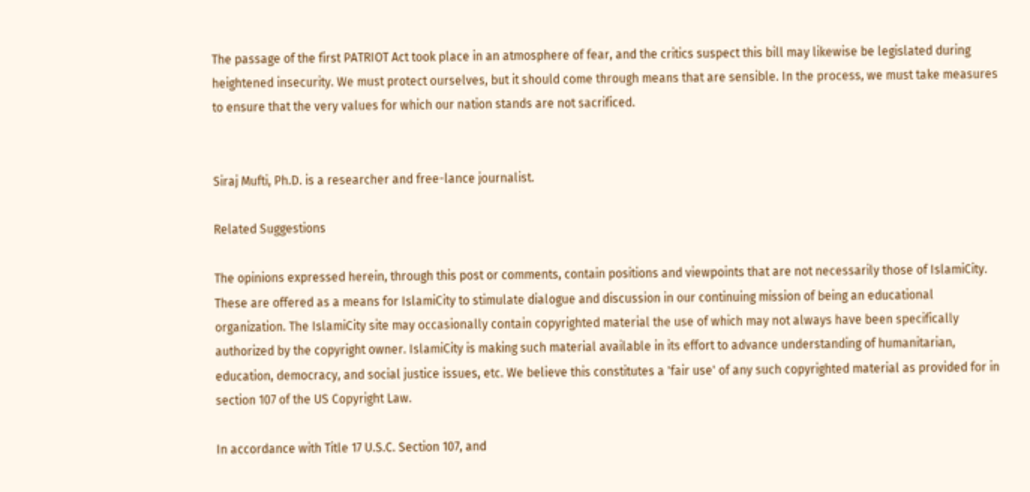The passage of the first PATRIOT Act took place in an atmosphere of fear, and the critics suspect this bill may likewise be legislated during heightened insecurity. We must protect ourselves, but it should come through means that are sensible. In the process, we must take measures to ensure that the very values for which our nation stands are not sacrificed.


Siraj Mufti, Ph.D. is a researcher and free-lance journalist.

Related Suggestions

The opinions expressed herein, through this post or comments, contain positions and viewpoints that are not necessarily those of IslamiCity. These are offered as a means for IslamiCity to stimulate dialogue and discussion in our continuing mission of being an educational organization. The IslamiCity site may occasionally contain copyrighted material the use of which may not always have been specifically authorized by the copyright owner. IslamiCity is making such material available in its effort to advance understanding of humanitarian, education, democracy, and social justice issues, etc. We believe this constitutes a 'fair use' of any such copyrighted material as provided for in section 107 of the US Copyright Law.

In accordance with Title 17 U.S.C. Section 107, and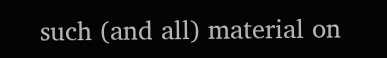such (and all) material on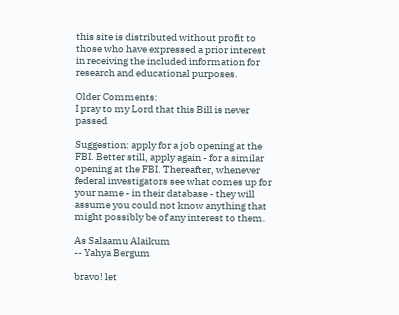this site is distributed without profit to those who have expressed a prior interest in receiving the included information for research and educational purposes.

Older Comments:
I pray to my Lord that this Bill is never passed

Suggestion: apply for a job opening at the FBI. Better still, apply again - for a similar opening at the FBI. Thereafter, whenever federal investigators see what comes up for your name - in their database - they will assume you could not know anything that might possibly be of any interest to them.

As Salaamu Alaikum
-- Yahya Bergum

bravo! let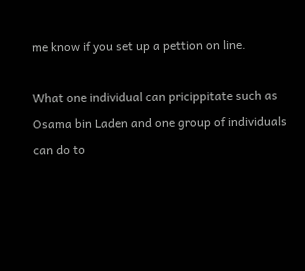me know if you set up a pettion on line.

What one individual can pricippitate such as Osama bin Laden and one group of individuals can do to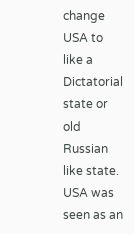change USA to like a Dictatorial state or old Russian like state. USA was seen as an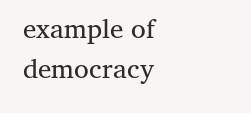example of democracy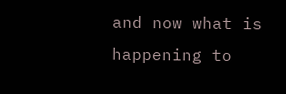and now what is happening to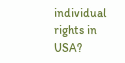individual rights in USA?